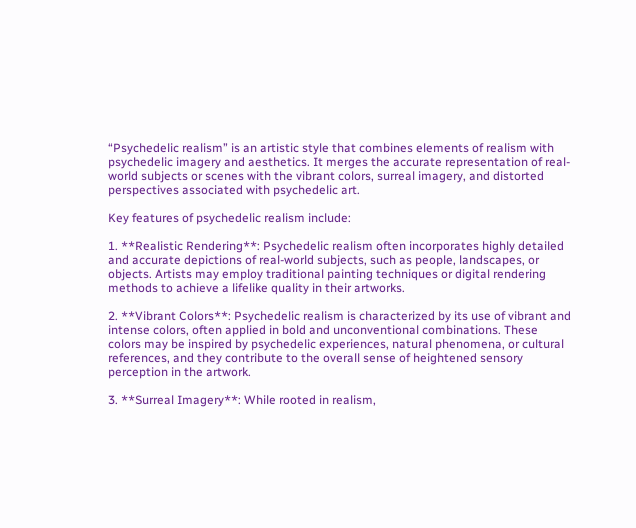“Psychedelic realism” is an artistic style that combines elements of realism with psychedelic imagery and aesthetics. It merges the accurate representation of real-world subjects or scenes with the vibrant colors, surreal imagery, and distorted perspectives associated with psychedelic art.

Key features of psychedelic realism include:

1. **Realistic Rendering**: Psychedelic realism often incorporates highly detailed and accurate depictions of real-world subjects, such as people, landscapes, or objects. Artists may employ traditional painting techniques or digital rendering methods to achieve a lifelike quality in their artworks.

2. **Vibrant Colors**: Psychedelic realism is characterized by its use of vibrant and intense colors, often applied in bold and unconventional combinations. These colors may be inspired by psychedelic experiences, natural phenomena, or cultural references, and they contribute to the overall sense of heightened sensory perception in the artwork.

3. **Surreal Imagery**: While rooted in realism,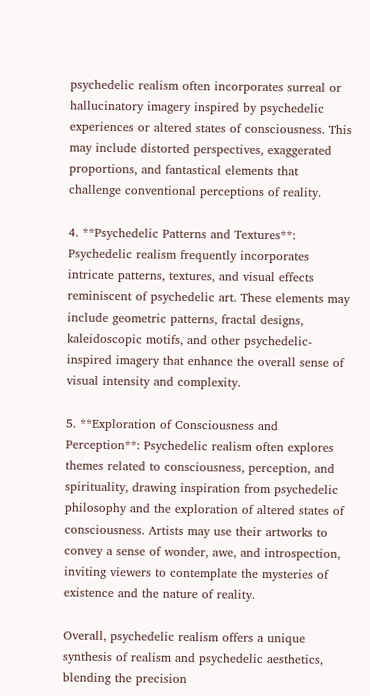psychedelic realism often incorporates surreal or hallucinatory imagery inspired by psychedelic experiences or altered states of consciousness. This may include distorted perspectives, exaggerated proportions, and fantastical elements that challenge conventional perceptions of reality.

4. **Psychedelic Patterns and Textures**: Psychedelic realism frequently incorporates intricate patterns, textures, and visual effects reminiscent of psychedelic art. These elements may include geometric patterns, fractal designs, kaleidoscopic motifs, and other psychedelic-inspired imagery that enhance the overall sense of visual intensity and complexity.

5. **Exploration of Consciousness and Perception**: Psychedelic realism often explores themes related to consciousness, perception, and spirituality, drawing inspiration from psychedelic philosophy and the exploration of altered states of consciousness. Artists may use their artworks to convey a sense of wonder, awe, and introspection, inviting viewers to contemplate the mysteries of existence and the nature of reality.

Overall, psychedelic realism offers a unique synthesis of realism and psychedelic aesthetics, blending the precision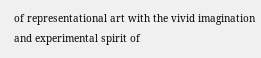of representational art with the vivid imagination and experimental spirit of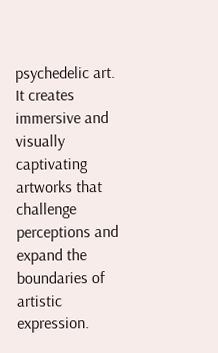psychedelic art. It creates immersive and visually captivating artworks that challenge perceptions and expand the boundaries of artistic expression.